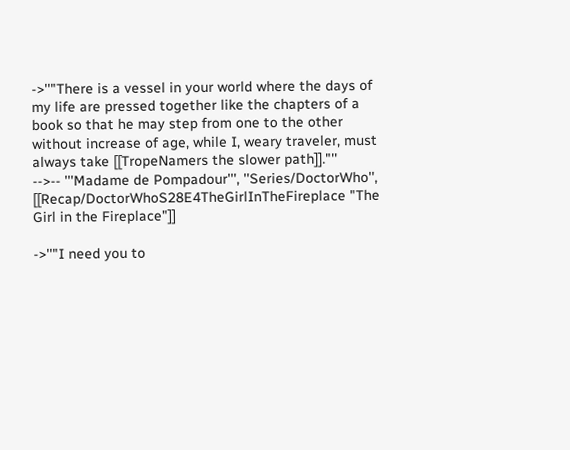->''"There is a vessel in your world where the days of my life are pressed together like the chapters of a book so that he may step from one to the other without increase of age, while I, weary traveler, must always take [[TropeNamers the slower path]]."''
-->-- '''Madame de Pompadour''', ''Series/DoctorWho'', [[Recap/DoctorWhoS28E4TheGirlInTheFireplace "The Girl in the Fireplace"]]

->''"I need you to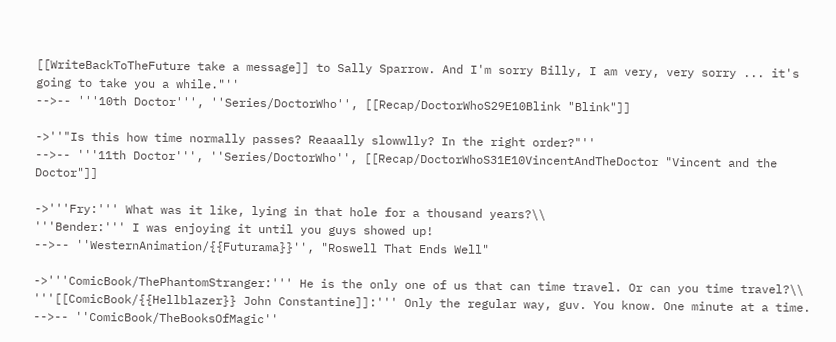[[WriteBackToTheFuture take a message]] to Sally Sparrow. And I'm sorry Billy, I am very, very sorry ... it's going to take you a while."''
-->-- '''10th Doctor''', ''Series/DoctorWho'', [[Recap/DoctorWhoS29E10Blink "Blink"]]

->''"Is this how time normally passes? Reaaally slowwlly? In the right order?"''
-->-- '''11th Doctor''', ''Series/DoctorWho'', [[Recap/DoctorWhoS31E10VincentAndTheDoctor "Vincent and the Doctor"]]

->'''Fry:''' What was it like, lying in that hole for a thousand years?\\
'''Bender:''' I was enjoying it until you guys showed up!
-->-- ''WesternAnimation/{{Futurama}}'', "Roswell That Ends Well"

->'''ComicBook/ThePhantomStranger:''' He is the only one of us that can time travel. Or can you time travel?\\
'''[[ComicBook/{{Hellblazer}} John Constantine]]:''' Only the regular way, guv. You know. One minute at a time.
-->-- ''ComicBook/TheBooksOfMagic''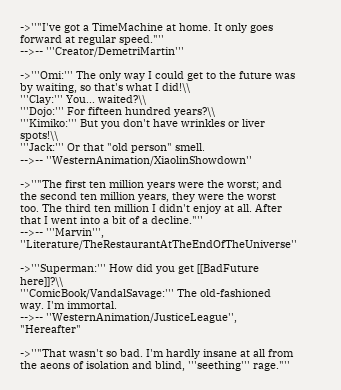->''"I've got a TimeMachine at home. It only goes forward at regular speed."''
-->-- '''Creator/DemetriMartin'''

->'''Omi:''' The only way I could get to the future was by waiting, so that's what I did!\\
'''Clay:''' You... waited?\\
'''Dojo:''' For fifteen hundred years?\\
'''Kimiko:''' But you don't have wrinkles or liver spots!\\
'''Jack:''' Or that "old person" smell.
-->-- ''WesternAnimation/XiaolinShowdown''

->''"The first ten million years were the worst; and the second ten million years, they were the worst too. The third ten million I didn't enjoy at all. After that I went into a bit of a decline."''
-->-- '''Marvin''', ''Literature/TheRestaurantAtTheEndOfTheUniverse''

->'''Superman:''' How did you get [[BadFuture here]]?\\
'''ComicBook/VandalSavage:''' The old-fashioned way. I'm immortal.
-->-- ''WesternAnimation/JusticeLeague'', "Hereafter"

->''"That wasn't so bad. I'm hardly insane at all from the aeons of isolation and blind, '''seething''' rage."''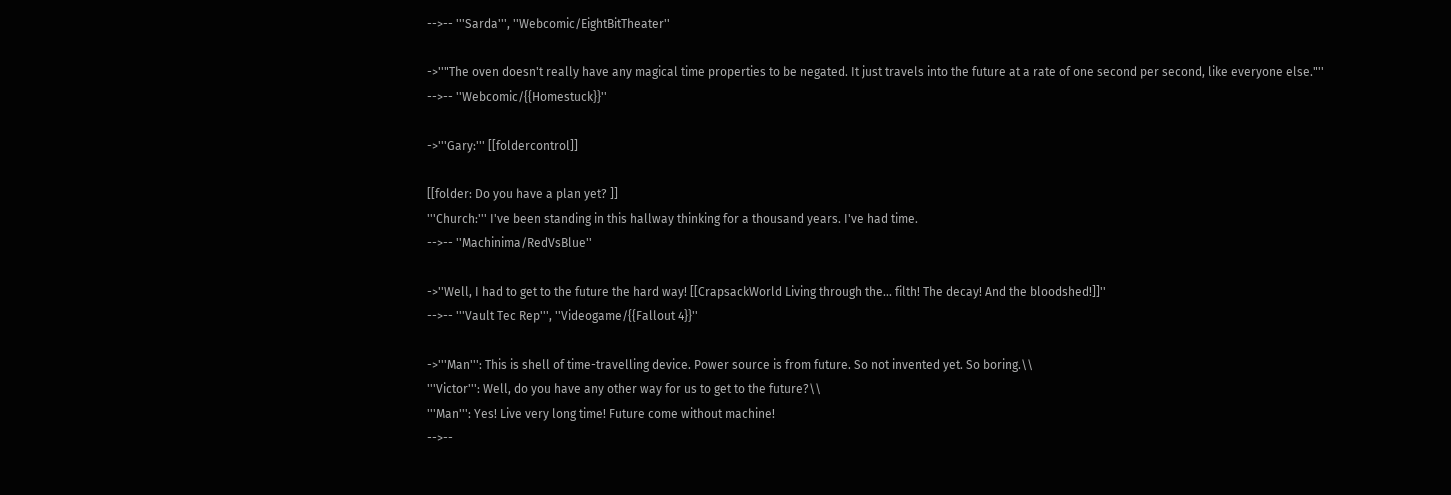-->-- '''Sarda''', ''Webcomic/EightBitTheater''

->''"The oven doesn't really have any magical time properties to be negated. It just travels into the future at a rate of one second per second, like everyone else."''
-->-- ''Webcomic/{{Homestuck}}''

->'''Gary:''' [[foldercontrol]]

[[folder: Do you have a plan yet? ]]
'''Church:''' I've been standing in this hallway thinking for a thousand years. I've had time.
-->-- ''Machinima/RedVsBlue''

->''Well, I had to get to the future the hard way! [[CrapsackWorld Living through the... filth! The decay! And the bloodshed!]]''
-->-- '''Vault Tec Rep''', ''Videogame/{{Fallout 4}}''

->'''Man''': This is shell of time-travelling device. Power source is from future. So not invented yet. So boring.\\
'''Victor''': Well, do you have any other way for us to get to the future?\\
'''Man''': Yes! Live very long time! Future come without machine!
-->--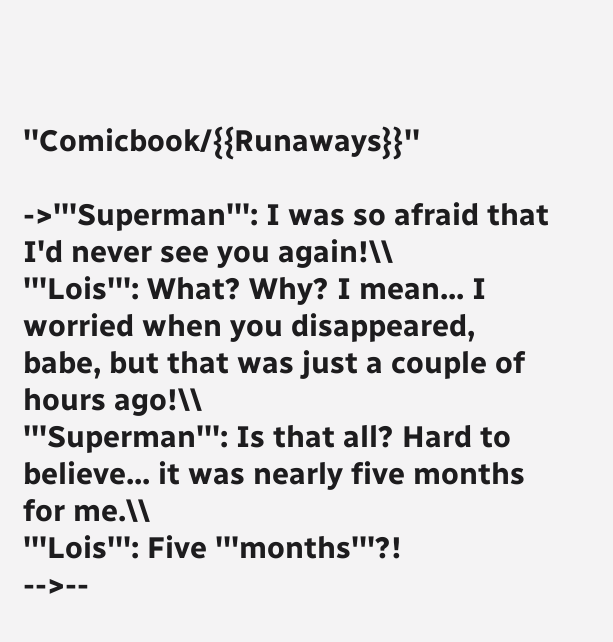''Comicbook/{{Runaways}}''

->'''Superman''': I was so afraid that I'd never see you again!\\
'''Lois''': What? Why? I mean... I worried when you disappeared, babe, but that was just a couple of hours ago!\\
'''Superman''': Is that all? Hard to believe... it was nearly five months for me.\\
'''Lois''': Five '''months'''?!
-->--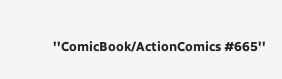''ComicBook/ActionComics #665''